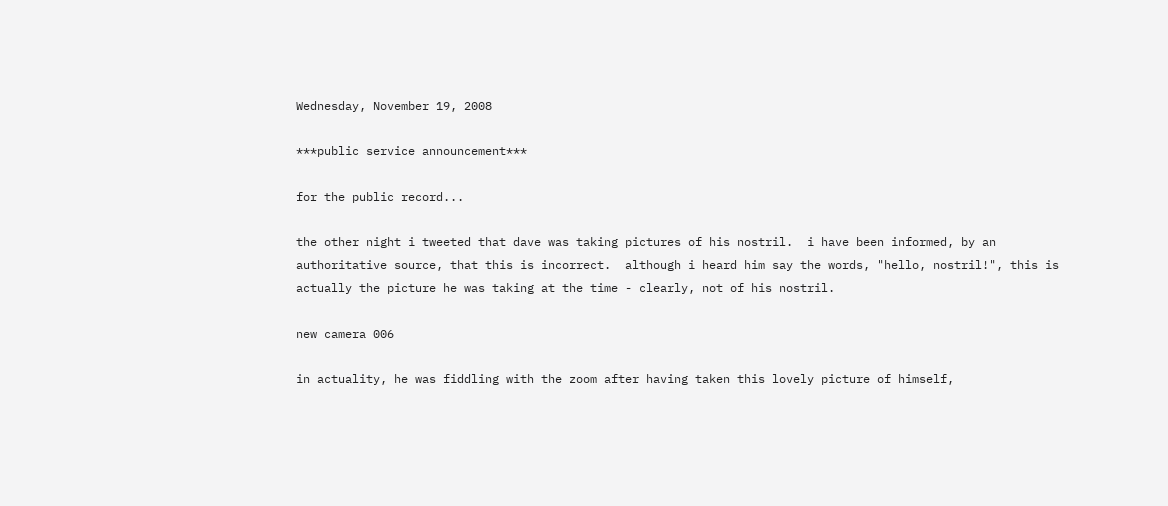Wednesday, November 19, 2008

***public service announcement***

for the public record...

the other night i tweeted that dave was taking pictures of his nostril.  i have been informed, by an authoritative source, that this is incorrect.  although i heard him say the words, "hello, nostril!", this is actually the picture he was taking at the time - clearly, not of his nostril.

new camera 006

in actuality, he was fiddling with the zoom after having taken this lovely picture of himself,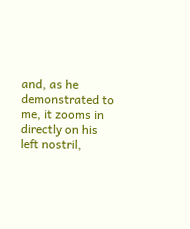and, as he demonstrated to me, it zooms in directly on his left nostril,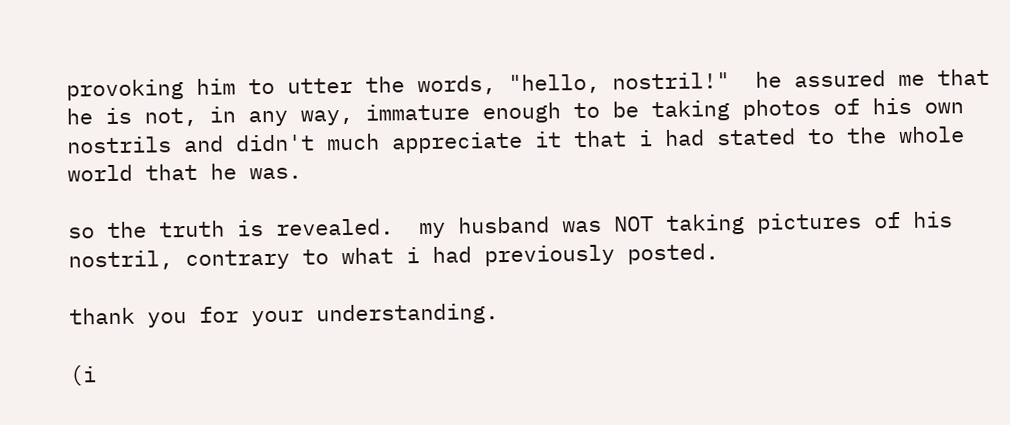provoking him to utter the words, "hello, nostril!"  he assured me that he is not, in any way, immature enough to be taking photos of his own nostrils and didn't much appreciate it that i had stated to the whole world that he was.

so the truth is revealed.  my husband was NOT taking pictures of his nostril, contrary to what i had previously posted.

thank you for your understanding.

(i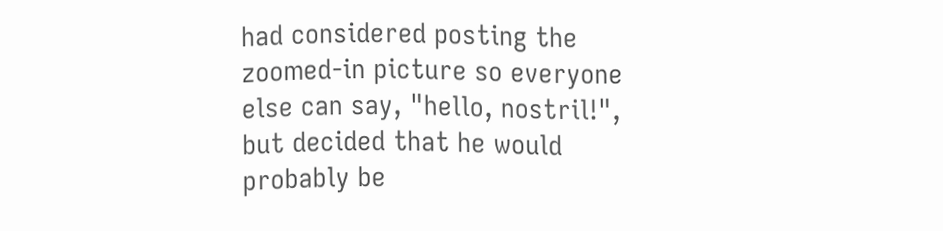had considered posting the zoomed-in picture so everyone else can say, "hello, nostril!", but decided that he would probably be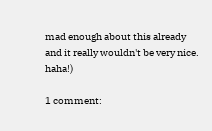mad enough about this already and it really wouldn't be very nice.  haha!)

1 comment: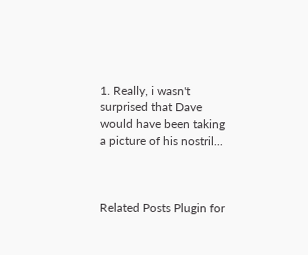1. Really, i wasn't surprised that Dave would have been taking a picture of his nostril...



Related Posts Plugin for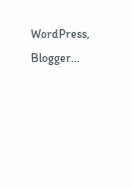WordPress, Blogger...